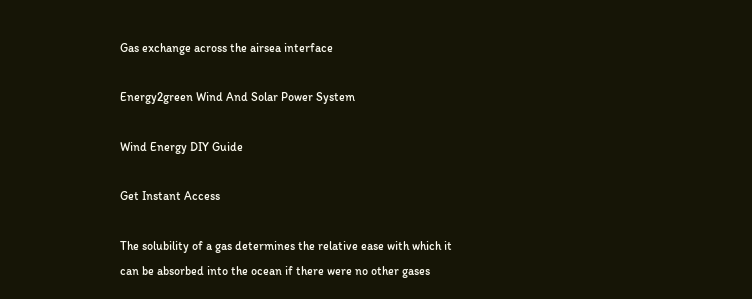Gas exchange across the airsea interface

Energy2green Wind And Solar Power System

Wind Energy DIY Guide

Get Instant Access

The solubility of a gas determines the relative ease with which it can be absorbed into the ocean if there were no other gases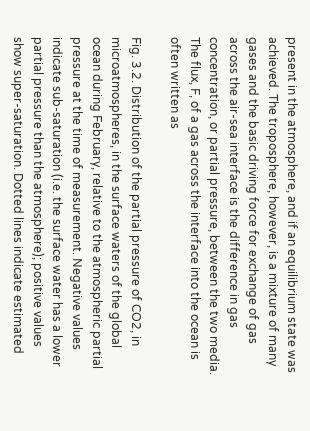present in the atmosphere, and if an equilibrium state was achieved. The troposphere, however, is a mixture of many gases and the basic driving force for exchange of gas across the air-sea interface is the difference in gas concentration, or partial pressure, between the two media. The flux, F, of a gas across the interface into the ocean is often written as

Fig. 3.2. Distribution of the partial pressure of CO2, in microatmospheres, in the surface waters of the global ocean during February, relative to the atmospheric partial pressure at the time of measurement. Negative values indicate sub-saturation (i.e. the surface water has a lower partial pressure than the atmosphere); positive values show super-saturation. Dotted lines indicate estimated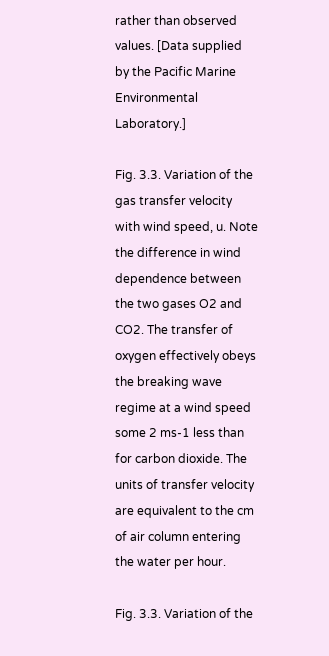rather than observed values. [Data supplied by the Pacific Marine Environmental Laboratory.]

Fig. 3.3. Variation of the gas transfer velocity with wind speed, u. Note the difference in wind dependence between the two gases O2 and CO2. The transfer of oxygen effectively obeys the breaking wave regime at a wind speed some 2 ms-1 less than for carbon dioxide. The units of transfer velocity are equivalent to the cm of air column entering the water per hour.

Fig. 3.3. Variation of the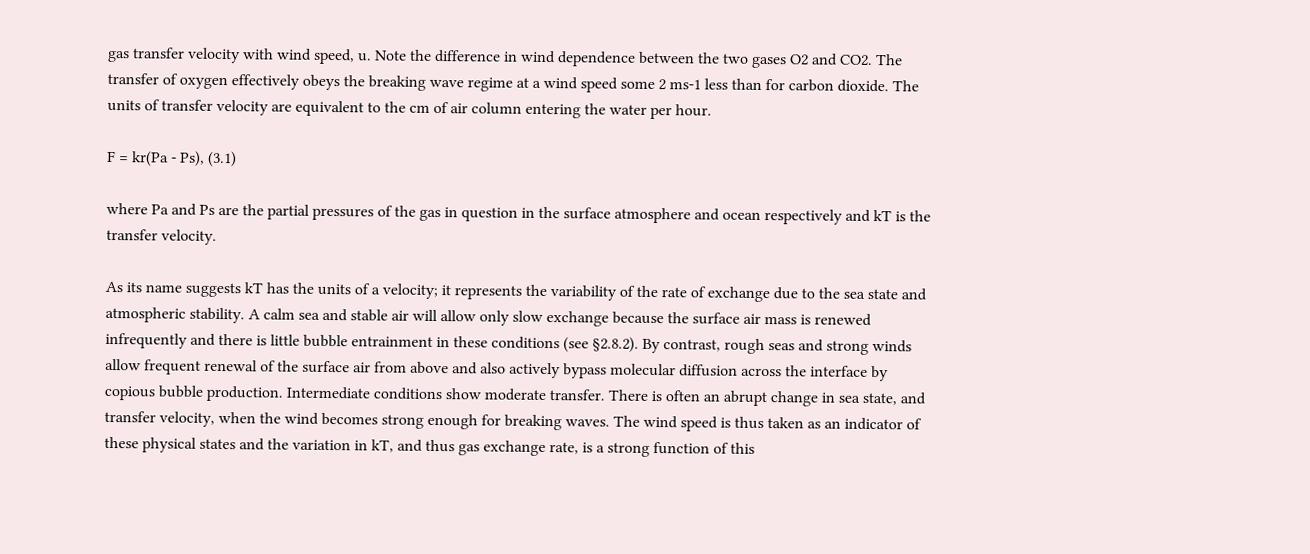gas transfer velocity with wind speed, u. Note the difference in wind dependence between the two gases O2 and CO2. The transfer of oxygen effectively obeys the breaking wave regime at a wind speed some 2 ms-1 less than for carbon dioxide. The units of transfer velocity are equivalent to the cm of air column entering the water per hour.

F = kr(Pa - Ps), (3.1)

where Pa and Ps are the partial pressures of the gas in question in the surface atmosphere and ocean respectively and kT is the transfer velocity.

As its name suggests kT has the units of a velocity; it represents the variability of the rate of exchange due to the sea state and atmospheric stability. A calm sea and stable air will allow only slow exchange because the surface air mass is renewed infrequently and there is little bubble entrainment in these conditions (see §2.8.2). By contrast, rough seas and strong winds allow frequent renewal of the surface air from above and also actively bypass molecular diffusion across the interface by copious bubble production. Intermediate conditions show moderate transfer. There is often an abrupt change in sea state, and transfer velocity, when the wind becomes strong enough for breaking waves. The wind speed is thus taken as an indicator of these physical states and the variation in kT, and thus gas exchange rate, is a strong function of this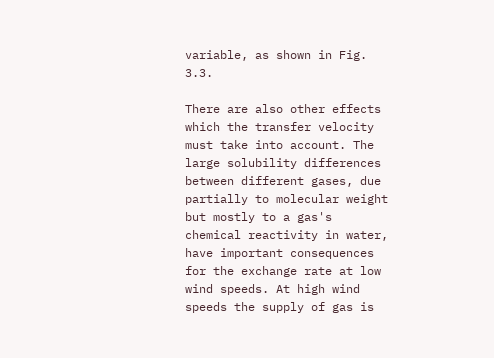variable, as shown in Fig. 3.3.

There are also other effects which the transfer velocity must take into account. The large solubility differences between different gases, due partially to molecular weight but mostly to a gas's chemical reactivity in water, have important consequences for the exchange rate at low wind speeds. At high wind speeds the supply of gas is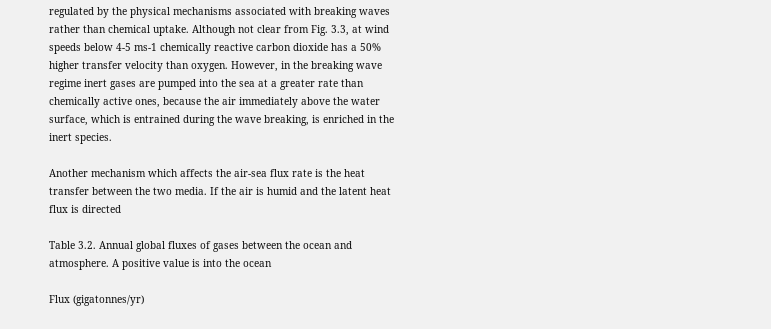regulated by the physical mechanisms associated with breaking waves rather than chemical uptake. Although not clear from Fig. 3.3, at wind speeds below 4-5 ms-1 chemically reactive carbon dioxide has a 50% higher transfer velocity than oxygen. However, in the breaking wave regime inert gases are pumped into the sea at a greater rate than chemically active ones, because the air immediately above the water surface, which is entrained during the wave breaking, is enriched in the inert species.

Another mechanism which affects the air-sea flux rate is the heat transfer between the two media. If the air is humid and the latent heat flux is directed

Table 3.2. Annual global fluxes of gases between the ocean and atmosphere. A positive value is into the ocean

Flux (gigatonnes/yr)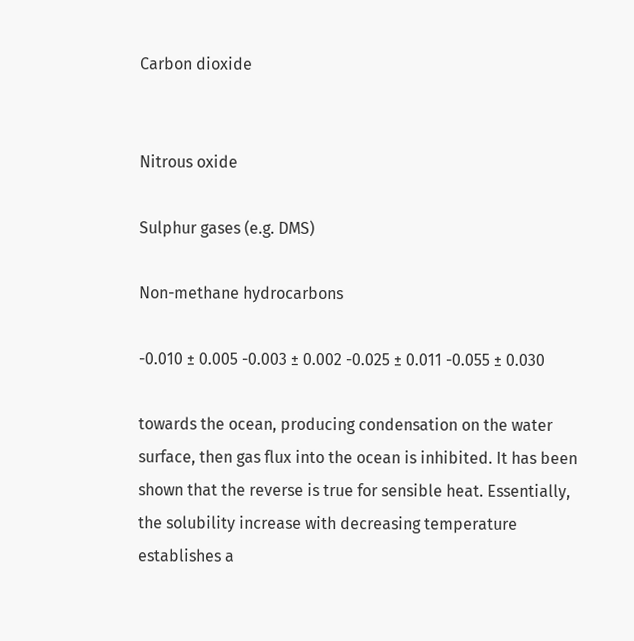Carbon dioxide


Nitrous oxide

Sulphur gases (e.g. DMS)

Non-methane hydrocarbons

-0.010 ± 0.005 -0.003 ± 0.002 -0.025 ± 0.011 -0.055 ± 0.030

towards the ocean, producing condensation on the water surface, then gas flux into the ocean is inhibited. It has been shown that the reverse is true for sensible heat. Essentially, the solubility increase with decreasing temperature establishes a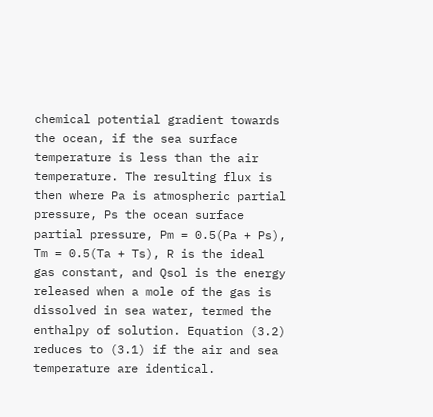chemical potential gradient towards the ocean, if the sea surface temperature is less than the air temperature. The resulting flux is then where Pa is atmospheric partial pressure, Ps the ocean surface partial pressure, Pm = 0.5(Pa + Ps), Tm = 0.5(Ta + Ts), R is the ideal gas constant, and Qsol is the energy released when a mole of the gas is dissolved in sea water, termed the enthalpy of solution. Equation (3.2) reduces to (3.1) if the air and sea temperature are identical.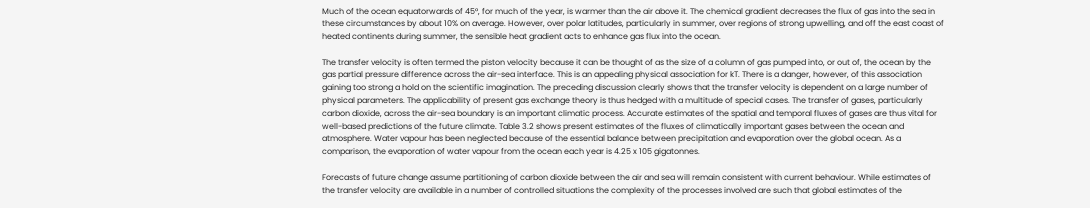Much of the ocean equatorwards of 45°, for much of the year, is warmer than the air above it. The chemical gradient decreases the flux of gas into the sea in these circumstances by about 10% on average. However, over polar latitudes, particularly in summer, over regions of strong upwelling, and off the east coast of heated continents during summer, the sensible heat gradient acts to enhance gas flux into the ocean.

The transfer velocity is often termed the piston velocity because it can be thought of as the size of a column of gas pumped into, or out of, the ocean by the gas partial pressure difference across the air-sea interface. This is an appealing physical association for kT. There is a danger, however, of this association gaining too strong a hold on the scientific imagination. The preceding discussion clearly shows that the transfer velocity is dependent on a large number of physical parameters. The applicability of present gas exchange theory is thus hedged with a multitude of special cases. The transfer of gases, particularly carbon dioxide, across the air-sea boundary is an important climatic process. Accurate estimates of the spatial and temporal fluxes of gases are thus vital for well-based predictions of the future climate. Table 3.2 shows present estimates of the fluxes of climatically important gases between the ocean and atmosphere. Water vapour has been neglected because of the essential balance between precipitation and evaporation over the global ocean. As a comparison, the evaporation of water vapour from the ocean each year is 4.25 x 105 gigatonnes.

Forecasts of future change assume partitioning of carbon dioxide between the air and sea will remain consistent with current behaviour. While estimates of the transfer velocity are available in a number of controlled situations the complexity of the processes involved are such that global estimates of the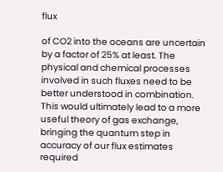flux

of CO2 into the oceans are uncertain by a factor of 25% at least. The physical and chemical processes involved in such fluxes need to be better understood in combination. This would ultimately lead to a more useful theory of gas exchange, bringing the quantum step in accuracy of our flux estimates required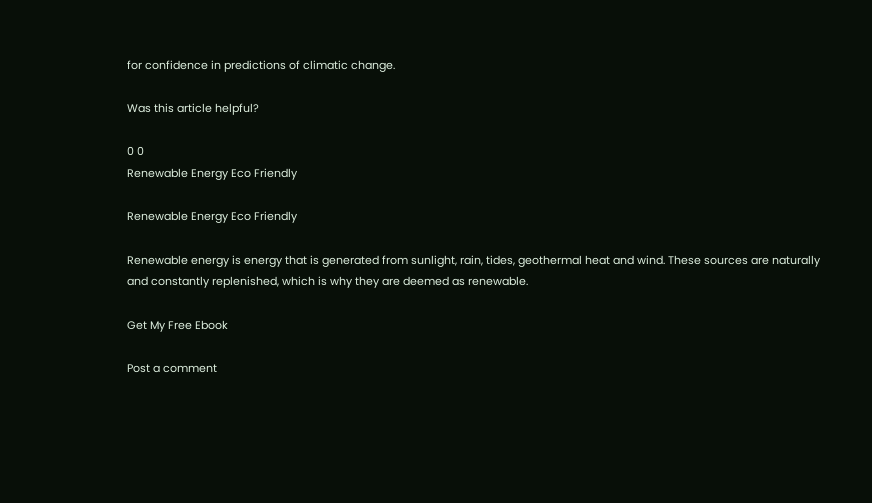for confidence in predictions of climatic change.

Was this article helpful?

0 0
Renewable Energy Eco Friendly

Renewable Energy Eco Friendly

Renewable energy is energy that is generated from sunlight, rain, tides, geothermal heat and wind. These sources are naturally and constantly replenished, which is why they are deemed as renewable.

Get My Free Ebook

Post a comment